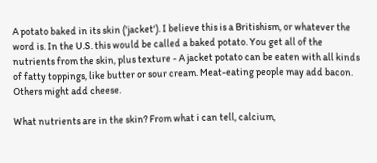A potato baked in its skin ('jacket'). I believe this is a Britishism, or whatever the word is. In the U.S. this would be called a baked potato. You get all of the nutrients from the skin, plus texture - A jacket potato can be eaten with all kinds of fatty toppings, like butter or sour cream. Meat-eating people may add bacon. Others might add cheese.

What nutrients are in the skin? From what i can tell, calcium,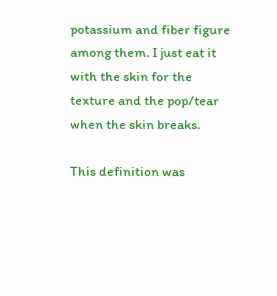potassium and fiber figure among them. I just eat it with the skin for the texture and the pop/tear when the skin breaks.

This definition was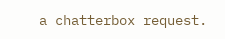a chatterbox request.